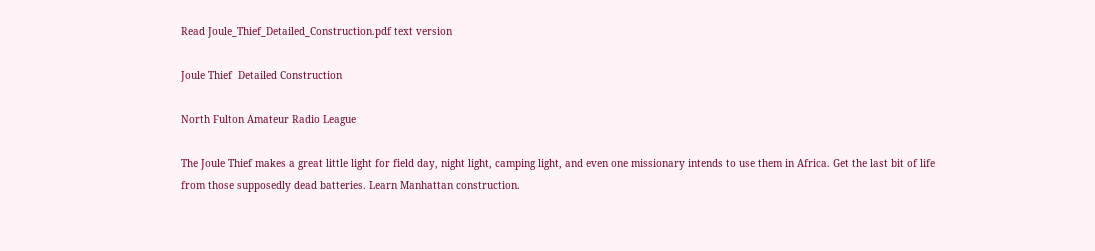Read Joule_Thief_Detailed_Construction.pdf text version

Joule Thief  Detailed Construction

North Fulton Amateur Radio League

The Joule Thief makes a great little light for field day, night light, camping light, and even one missionary intends to use them in Africa. Get the last bit of life from those supposedly dead batteries. Learn Manhattan construction.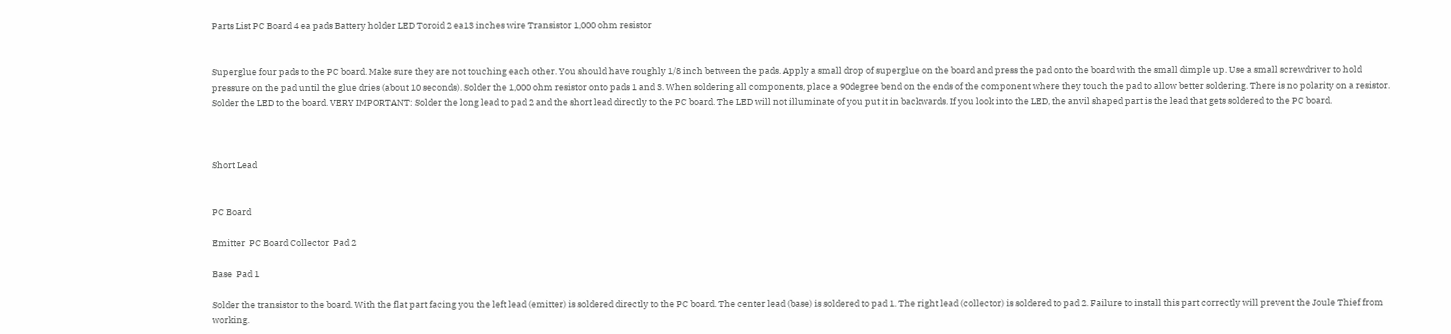Parts List PC Board 4 ea pads Battery holder LED Toroid 2 ea13 inches wire Transistor 1,000 ohm resistor


Superglue four pads to the PC board. Make sure they are not touching each other. You should have roughly 1/8 inch between the pads. Apply a small drop of superglue on the board and press the pad onto the board with the small dimple up. Use a small screwdriver to hold pressure on the pad until the glue dries (about 10 seconds). Solder the 1,000 ohm resistor onto pads 1 and 3. When soldering all components, place a 90degree bend on the ends of the component where they touch the pad to allow better soldering. There is no polarity on a resistor. Solder the LED to the board. VERY IMPORTANT: Solder the long lead to pad 2 and the short lead directly to the PC board. The LED will not illuminate of you put it in backwards. If you look into the LED, the anvil shaped part is the lead that gets soldered to the PC board.



Short Lead


PC Board

Emitter  PC Board Collector  Pad 2

Base  Pad 1

Solder the transistor to the board. With the flat part facing you the left lead (emitter) is soldered directly to the PC board. The center lead (base) is soldered to pad 1. The right lead (collector) is soldered to pad 2. Failure to install this part correctly will prevent the Joule Thief from working.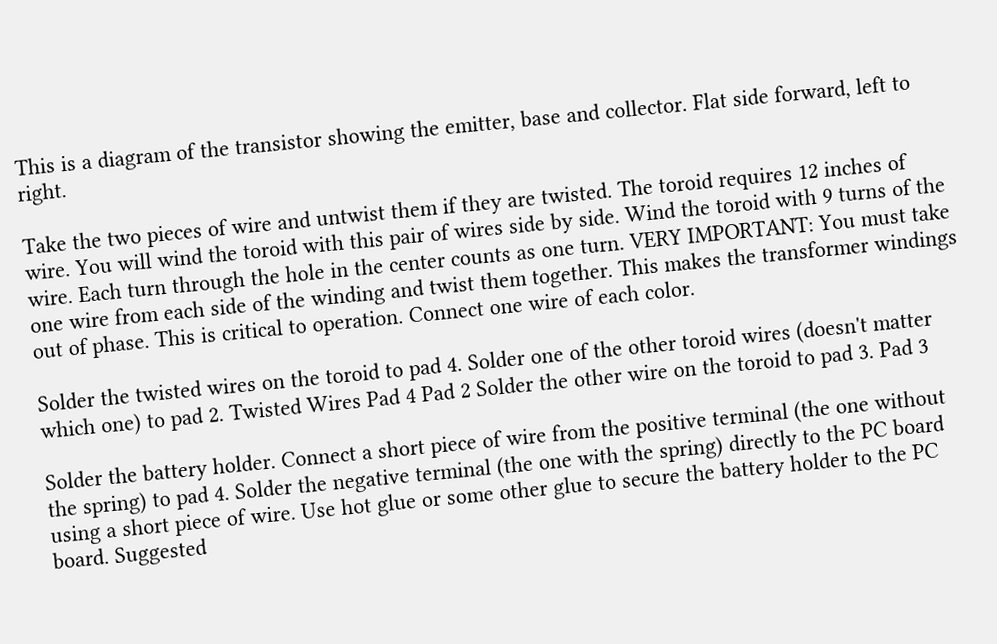This is a diagram of the transistor showing the emitter, base and collector. Flat side forward, left to right.

Take the two pieces of wire and untwist them if they are twisted. The toroid requires 12 inches of wire. You will wind the toroid with this pair of wires side by side. Wind the toroid with 9 turns of the wire. Each turn through the hole in the center counts as one turn. VERY IMPORTANT: You must take one wire from each side of the winding and twist them together. This makes the transformer windings out of phase. This is critical to operation. Connect one wire of each color.

Solder the twisted wires on the toroid to pad 4. Solder one of the other toroid wires (doesn't matter which one) to pad 2. Twisted Wires Pad 4 Pad 2 Solder the other wire on the toroid to pad 3. Pad 3

Solder the battery holder. Connect a short piece of wire from the positive terminal (the one without the spring) to pad 4. Solder the negative terminal (the one with the spring) directly to the PC board using a short piece of wire. Use hot glue or some other glue to secure the battery holder to the PC board. Suggested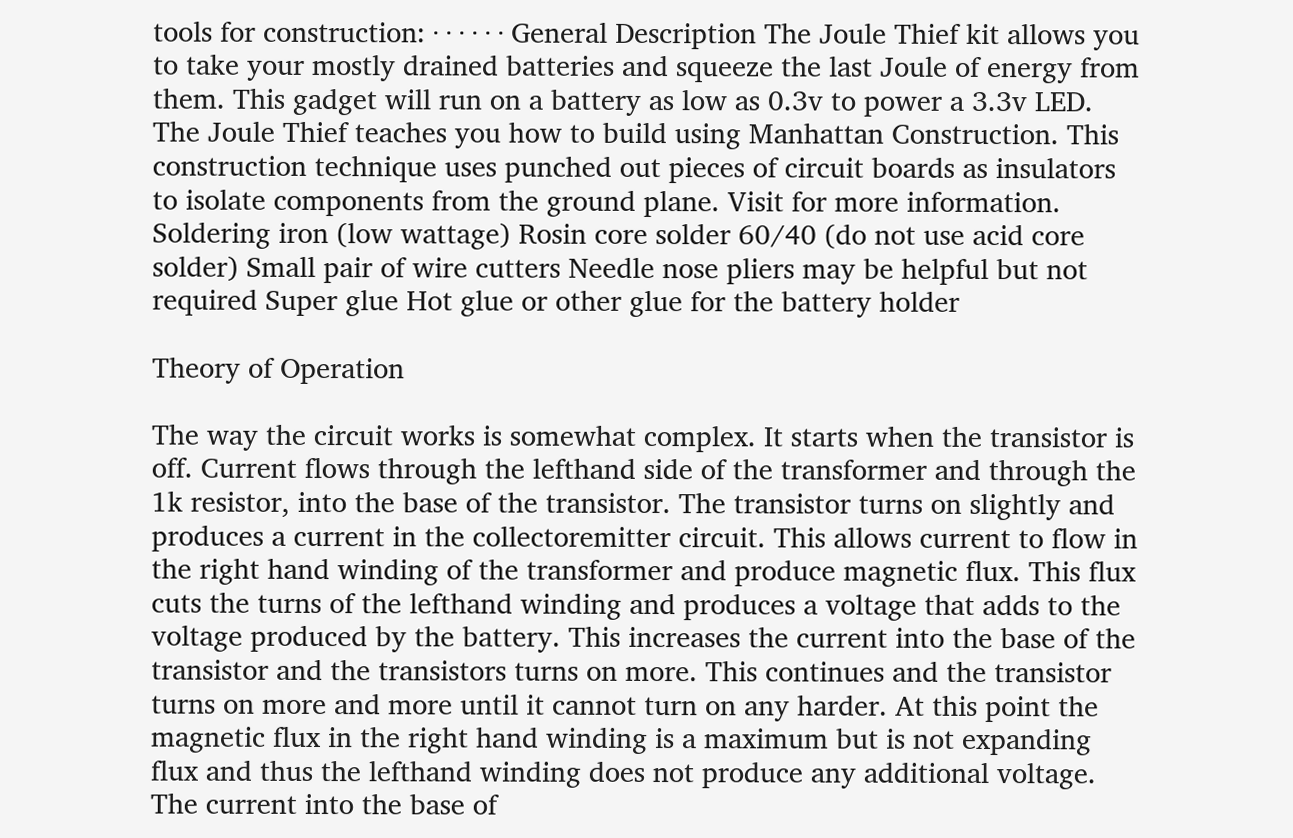tools for construction: · · · · · · General Description The Joule Thief kit allows you to take your mostly drained batteries and squeeze the last Joule of energy from them. This gadget will run on a battery as low as 0.3v to power a 3.3v LED. The Joule Thief teaches you how to build using Manhattan Construction. This construction technique uses punched out pieces of circuit boards as insulators to isolate components from the ground plane. Visit for more information. Soldering iron (low wattage) Rosin core solder 60/40 (do not use acid core solder) Small pair of wire cutters Needle nose pliers may be helpful but not required Super glue Hot glue or other glue for the battery holder

Theory of Operation

The way the circuit works is somewhat complex. It starts when the transistor is off. Current flows through the lefthand side of the transformer and through the 1k resistor, into the base of the transistor. The transistor turns on slightly and produces a current in the collectoremitter circuit. This allows current to flow in the right hand winding of the transformer and produce magnetic flux. This flux cuts the turns of the lefthand winding and produces a voltage that adds to the voltage produced by the battery. This increases the current into the base of the transistor and the transistors turns on more. This continues and the transistor turns on more and more until it cannot turn on any harder. At this point the magnetic flux in the right hand winding is a maximum but is not expanding flux and thus the lefthand winding does not produce any additional voltage. The current into the base of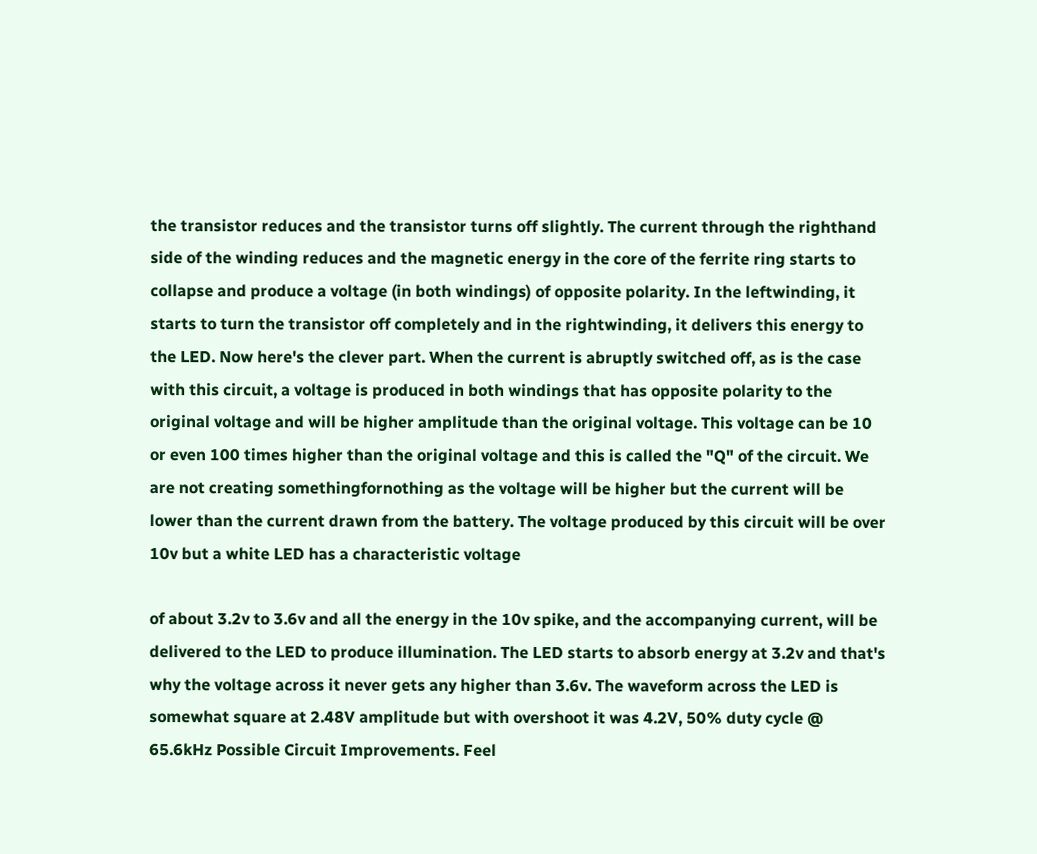the transistor reduces and the transistor turns off slightly. The current through the righthand side of the winding reduces and the magnetic energy in the core of the ferrite ring starts to collapse and produce a voltage (in both windings) of opposite polarity. In the leftwinding, it starts to turn the transistor off completely and in the rightwinding, it delivers this energy to the LED. Now here's the clever part. When the current is abruptly switched off, as is the case with this circuit, a voltage is produced in both windings that has opposite polarity to the original voltage and will be higher amplitude than the original voltage. This voltage can be 10 or even 100 times higher than the original voltage and this is called the "Q" of the circuit. We are not creating somethingfornothing as the voltage will be higher but the current will be lower than the current drawn from the battery. The voltage produced by this circuit will be over 10v but a white LED has a characteristic voltage

of about 3.2v to 3.6v and all the energy in the 10v spike, and the accompanying current, will be delivered to the LED to produce illumination. The LED starts to absorb energy at 3.2v and that's why the voltage across it never gets any higher than 3.6v. The waveform across the LED is somewhat square at 2.48V amplitude but with overshoot it was 4.2V, 50% duty cycle @ 65.6kHz Possible Circuit Improvements. Feel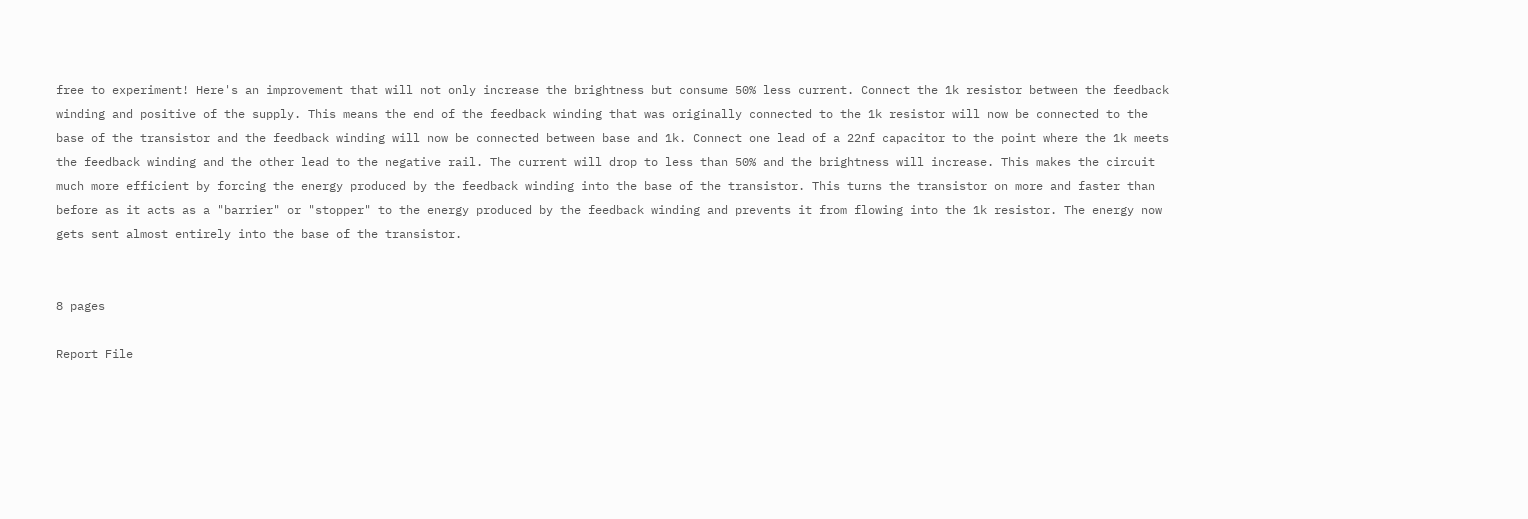free to experiment! Here's an improvement that will not only increase the brightness but consume 50% less current. Connect the 1k resistor between the feedback winding and positive of the supply. This means the end of the feedback winding that was originally connected to the 1k resistor will now be connected to the base of the transistor and the feedback winding will now be connected between base and 1k. Connect one lead of a 22nf capacitor to the point where the 1k meets the feedback winding and the other lead to the negative rail. The current will drop to less than 50% and the brightness will increase. This makes the circuit much more efficient by forcing the energy produced by the feedback winding into the base of the transistor. This turns the transistor on more and faster than before as it acts as a "barrier" or "stopper" to the energy produced by the feedback winding and prevents it from flowing into the 1k resistor. The energy now gets sent almost entirely into the base of the transistor.


8 pages

Report File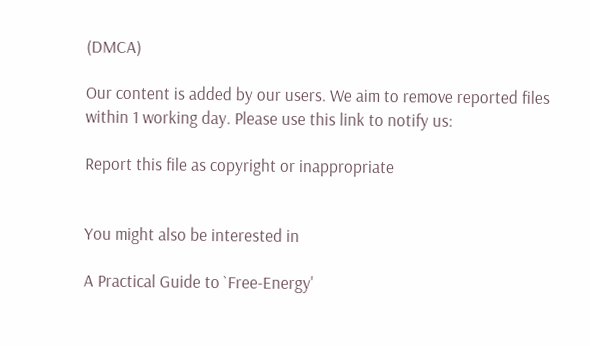(DMCA)

Our content is added by our users. We aim to remove reported files within 1 working day. Please use this link to notify us:

Report this file as copyright or inappropriate


You might also be interested in

A Practical Guide to `Free-Energy'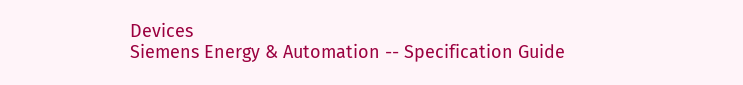Devices
Siemens Energy & Automation -- Specification Guide